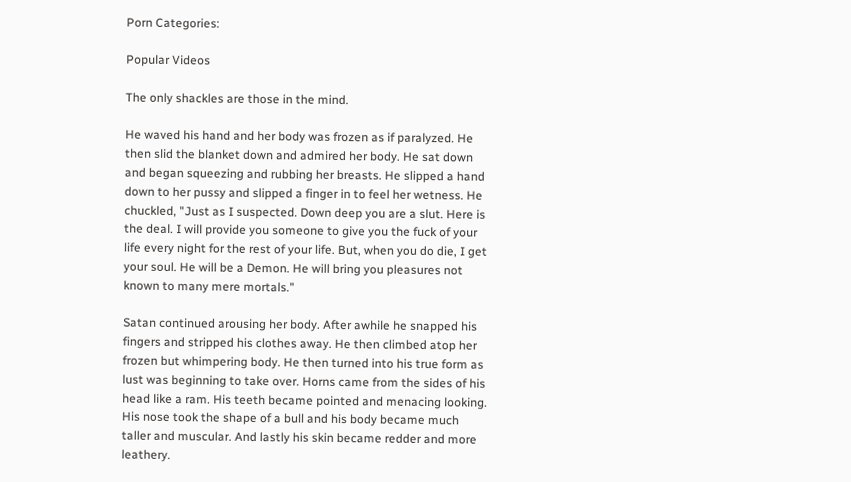Porn Categories:

Popular Videos

The only shackles are those in the mind.

He waved his hand and her body was frozen as if paralyzed. He then slid the blanket down and admired her body. He sat down and began squeezing and rubbing her breasts. He slipped a hand down to her pussy and slipped a finger in to feel her wetness. He chuckled, "Just as I suspected. Down deep you are a slut. Here is the deal. I will provide you someone to give you the fuck of your life every night for the rest of your life. But, when you do die, I get your soul. He will be a Demon. He will bring you pleasures not known to many mere mortals."

Satan continued arousing her body. After awhile he snapped his fingers and stripped his clothes away. He then climbed atop her frozen but whimpering body. He then turned into his true form as lust was beginning to take over. Horns came from the sides of his head like a ram. His teeth became pointed and menacing looking. His nose took the shape of a bull and his body became much taller and muscular. And lastly his skin became redder and more leathery.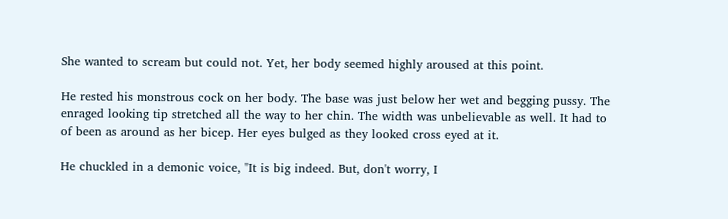She wanted to scream but could not. Yet, her body seemed highly aroused at this point.

He rested his monstrous cock on her body. The base was just below her wet and begging pussy. The enraged looking tip stretched all the way to her chin. The width was unbelievable as well. It had to of been as around as her bicep. Her eyes bulged as they looked cross eyed at it.

He chuckled in a demonic voice, "It is big indeed. But, don't worry, I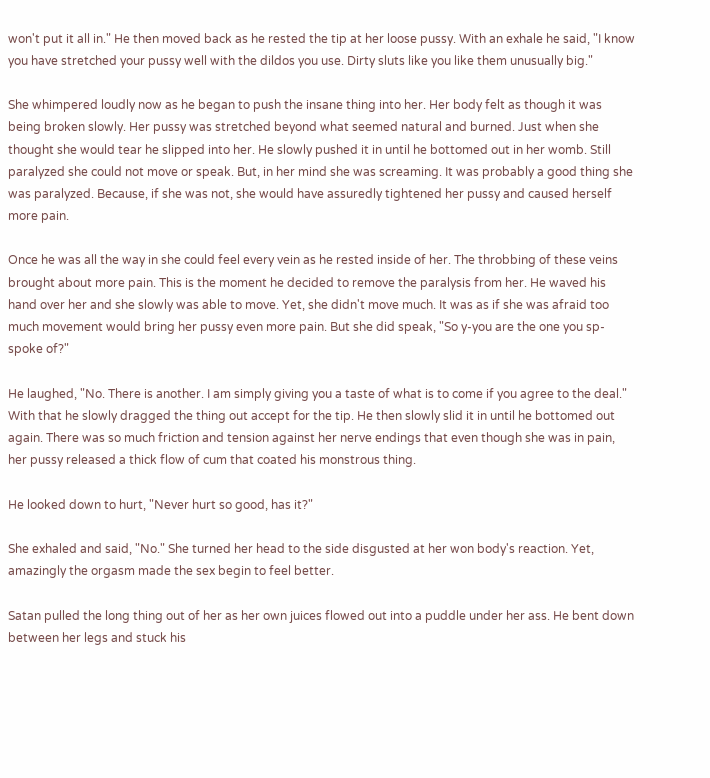won't put it all in." He then moved back as he rested the tip at her loose pussy. With an exhale he said, "I know you have stretched your pussy well with the dildos you use. Dirty sluts like you like them unusually big."

She whimpered loudly now as he began to push the insane thing into her. Her body felt as though it was being broken slowly. Her pussy was stretched beyond what seemed natural and burned. Just when she thought she would tear he slipped into her. He slowly pushed it in until he bottomed out in her womb. Still paralyzed she could not move or speak. But, in her mind she was screaming. It was probably a good thing she was paralyzed. Because, if she was not, she would have assuredly tightened her pussy and caused herself more pain.

Once he was all the way in she could feel every vein as he rested inside of her. The throbbing of these veins brought about more pain. This is the moment he decided to remove the paralysis from her. He waved his hand over her and she slowly was able to move. Yet, she didn't move much. It was as if she was afraid too much movement would bring her pussy even more pain. But she did speak, "So y-you are the one you sp-spoke of?"

He laughed, "No. There is another. I am simply giving you a taste of what is to come if you agree to the deal." With that he slowly dragged the thing out accept for the tip. He then slowly slid it in until he bottomed out again. There was so much friction and tension against her nerve endings that even though she was in pain, her pussy released a thick flow of cum that coated his monstrous thing.

He looked down to hurt, "Never hurt so good, has it?"

She exhaled and said, "No." She turned her head to the side disgusted at her won body's reaction. Yet, amazingly the orgasm made the sex begin to feel better.

Satan pulled the long thing out of her as her own juices flowed out into a puddle under her ass. He bent down between her legs and stuck his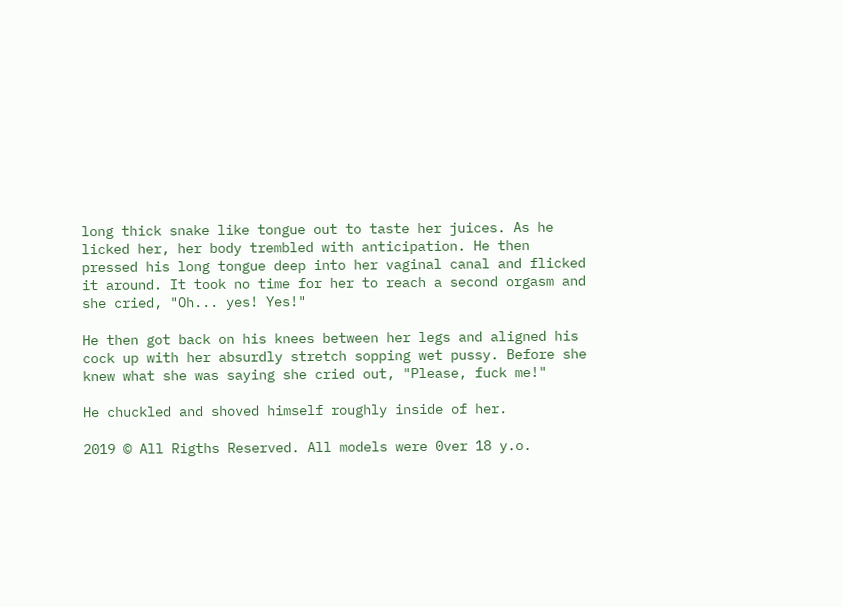long thick snake like tongue out to taste her juices. As he licked her, her body trembled with anticipation. He then pressed his long tongue deep into her vaginal canal and flicked it around. It took no time for her to reach a second orgasm and she cried, "Oh... yes! Yes!"

He then got back on his knees between her legs and aligned his cock up with her absurdly stretch sopping wet pussy. Before she knew what she was saying she cried out, "Please, fuck me!"

He chuckled and shoved himself roughly inside of her.

2019 © All Rigths Reserved. All models were 0ver 18 y.o.